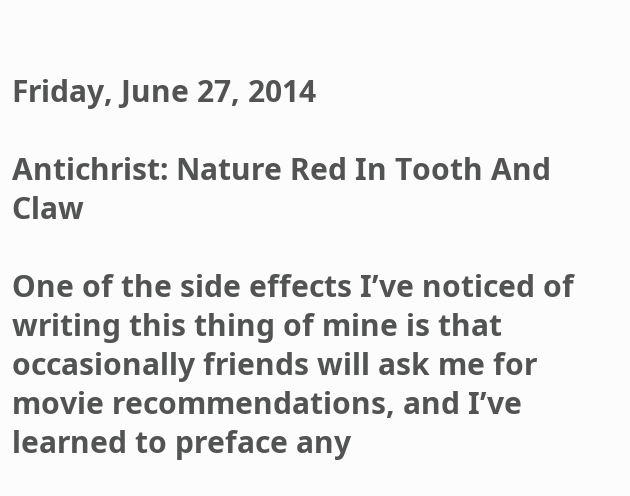Friday, June 27, 2014

Antichrist: Nature Red In Tooth And Claw

One of the side effects I’ve noticed of writing this thing of mine is that occasionally friends will ask me for movie recommendations, and I’ve learned to preface any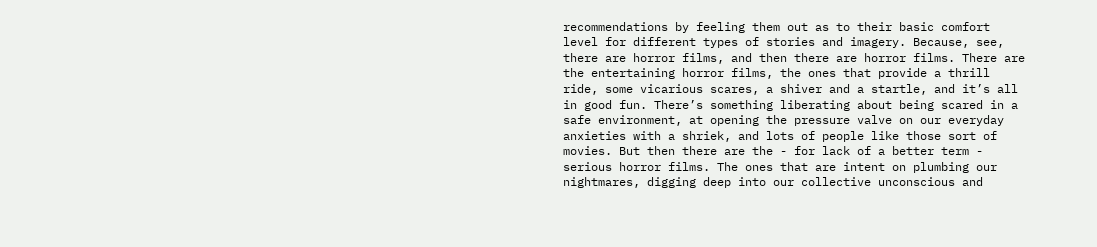recommendations by feeling them out as to their basic comfort level for different types of stories and imagery. Because, see, there are horror films, and then there are horror films. There are the entertaining horror films, the ones that provide a thrill ride, some vicarious scares, a shiver and a startle, and it’s all in good fun. There’s something liberating about being scared in a safe environment, at opening the pressure valve on our everyday anxieties with a shriek, and lots of people like those sort of movies. But then there are the - for lack of a better term - serious horror films. The ones that are intent on plumbing our nightmares, digging deep into our collective unconscious and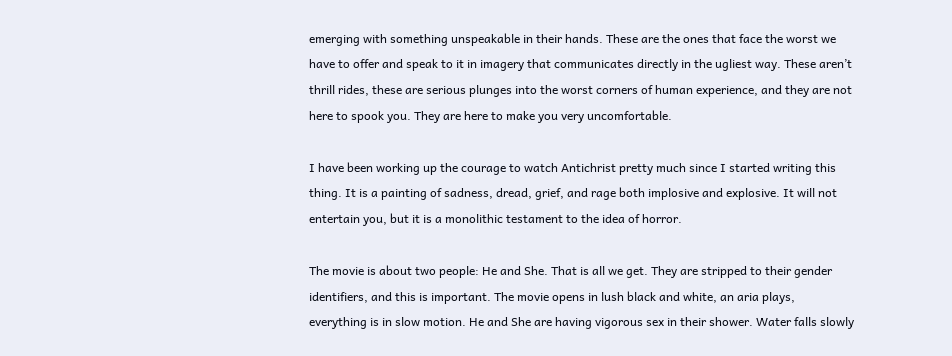emerging with something unspeakable in their hands. These are the ones that face the worst we have to offer and speak to it in imagery that communicates directly in the ugliest way. These aren’t thrill rides, these are serious plunges into the worst corners of human experience, and they are not here to spook you. They are here to make you very uncomfortable.

I have been working up the courage to watch Antichrist pretty much since I started writing this thing. It is a painting of sadness, dread, grief, and rage both implosive and explosive. It will not entertain you, but it is a monolithic testament to the idea of horror.

The movie is about two people: He and She. That is all we get. They are stripped to their gender identifiers, and this is important. The movie opens in lush black and white, an aria plays, everything is in slow motion. He and She are having vigorous sex in their shower. Water falls slowly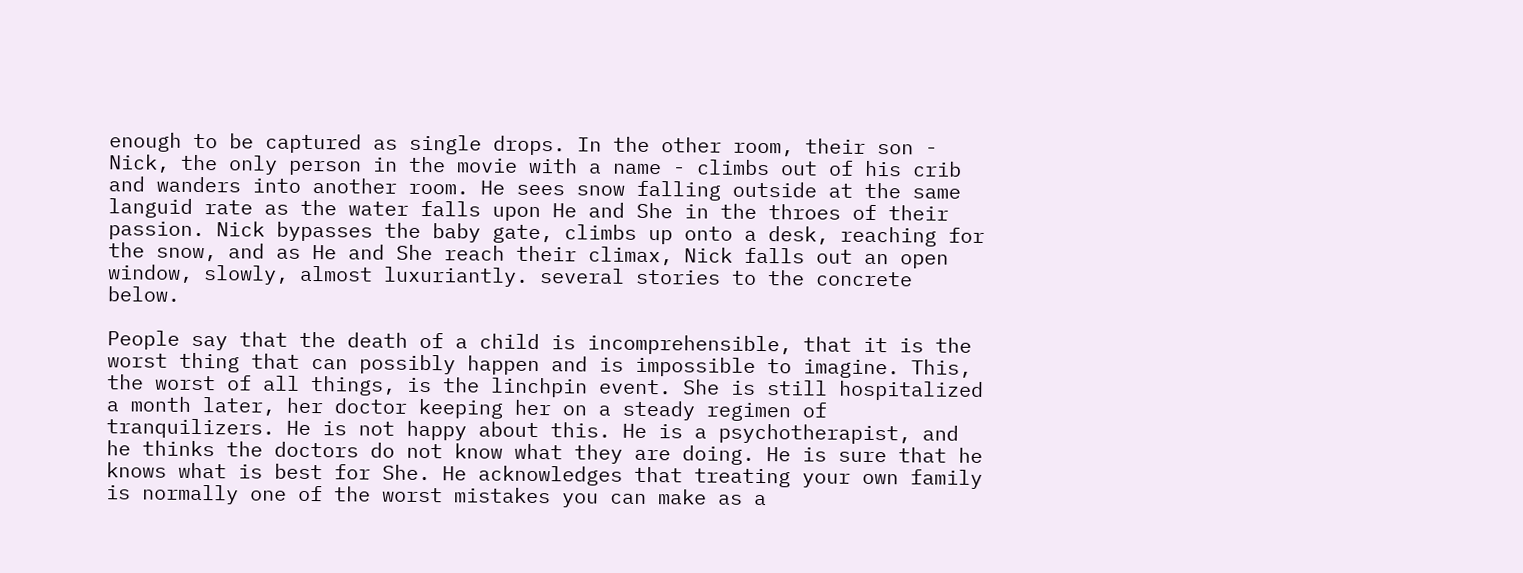enough to be captured as single drops. In the other room, their son - Nick, the only person in the movie with a name - climbs out of his crib and wanders into another room. He sees snow falling outside at the same languid rate as the water falls upon He and She in the throes of their passion. Nick bypasses the baby gate, climbs up onto a desk, reaching for the snow, and as He and She reach their climax, Nick falls out an open window, slowly, almost luxuriantly. several stories to the concrete below.

People say that the death of a child is incomprehensible, that it is the worst thing that can possibly happen and is impossible to imagine. This, the worst of all things, is the linchpin event. She is still hospitalized a month later, her doctor keeping her on a steady regimen of tranquilizers. He is not happy about this. He is a psychotherapist, and he thinks the doctors do not know what they are doing. He is sure that he knows what is best for She. He acknowledges that treating your own family is normally one of the worst mistakes you can make as a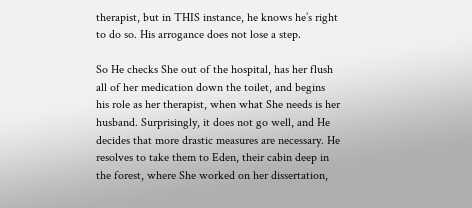therapist, but in THIS instance, he knows he’s right to do so. His arrogance does not lose a step.

So He checks She out of the hospital, has her flush all of her medication down the toilet, and begins his role as her therapist, when what She needs is her husband. Surprisingly, it does not go well, and He decides that more drastic measures are necessary. He resolves to take them to Eden, their cabin deep in the forest, where She worked on her dissertation,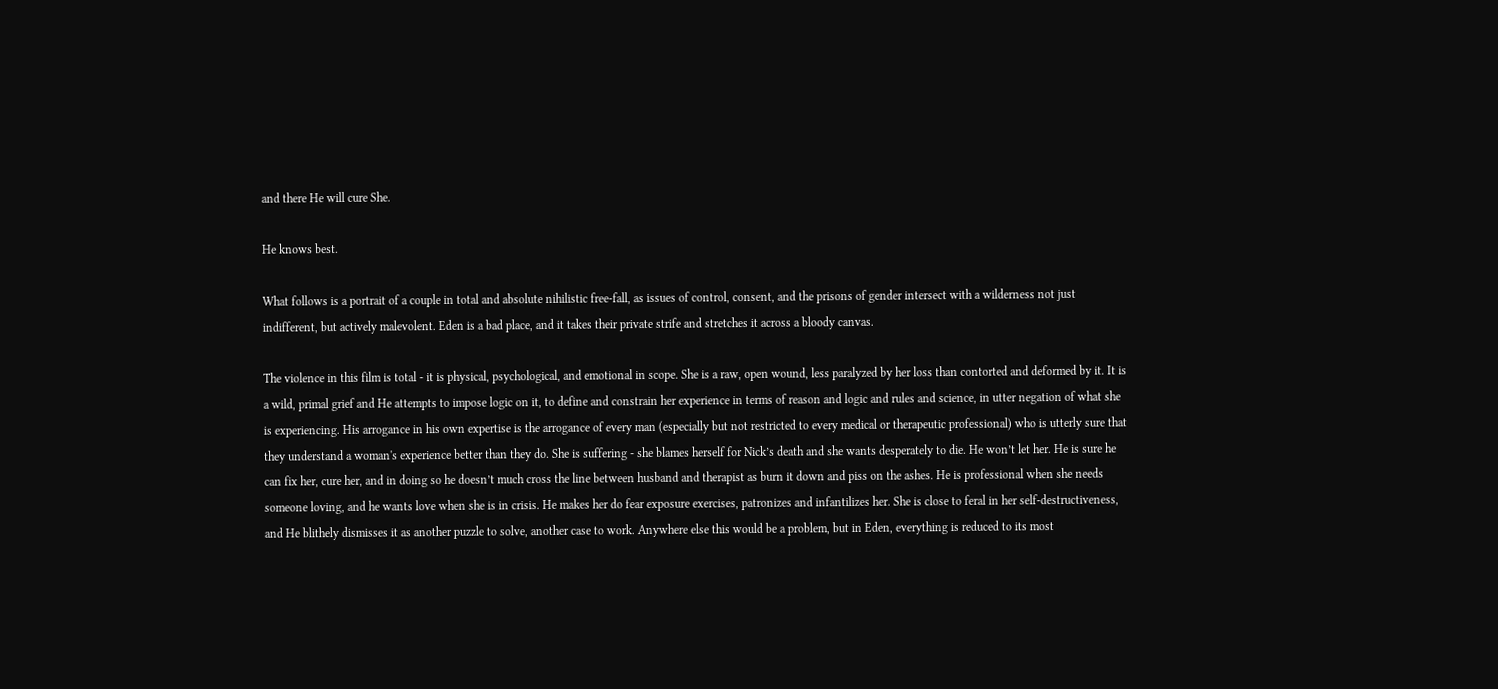and there He will cure She.

He knows best.

What follows is a portrait of a couple in total and absolute nihilistic free-fall, as issues of control, consent, and the prisons of gender intersect with a wilderness not just indifferent, but actively malevolent. Eden is a bad place, and it takes their private strife and stretches it across a bloody canvas.

The violence in this film is total - it is physical, psychological, and emotional in scope. She is a raw, open wound, less paralyzed by her loss than contorted and deformed by it. It is a wild, primal grief and He attempts to impose logic on it, to define and constrain her experience in terms of reason and logic and rules and science, in utter negation of what she is experiencing. His arrogance in his own expertise is the arrogance of every man (especially but not restricted to every medical or therapeutic professional) who is utterly sure that they understand a woman's experience better than they do. She is suffering - she blames herself for Nick’s death and she wants desperately to die. He won’t let her. He is sure he can fix her, cure her, and in doing so he doesn’t much cross the line between husband and therapist as burn it down and piss on the ashes. He is professional when she needs someone loving, and he wants love when she is in crisis. He makes her do fear exposure exercises, patronizes and infantilizes her. She is close to feral in her self-destructiveness, and He blithely dismisses it as another puzzle to solve, another case to work. Anywhere else this would be a problem, but in Eden, everything is reduced to its most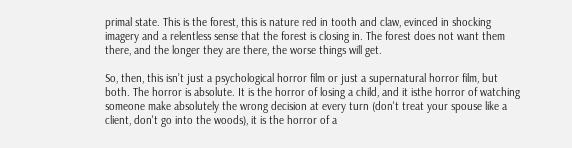primal state. This is the forest, this is nature red in tooth and claw, evinced in shocking imagery and a relentless sense that the forest is closing in. The forest does not want them there, and the longer they are there, the worse things will get.

So, then, this isn’t just a psychological horror film or just a supernatural horror film, but both. The horror is absolute. It is the horror of losing a child, and it isthe horror of watching someone make absolutely the wrong decision at every turn (don't treat your spouse like a client, don't go into the woods), it is the horror of a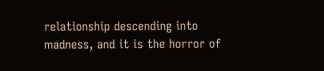relationship descending into madness, and it is the horror of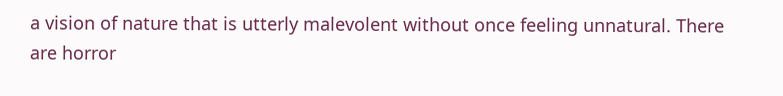a vision of nature that is utterly malevolent without once feeling unnatural. There are horror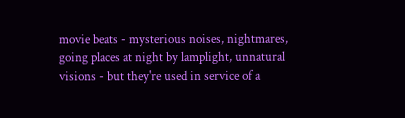movie beats - mysterious noises, nightmares, going places at night by lamplight, unnatural visions - but they're used in service of a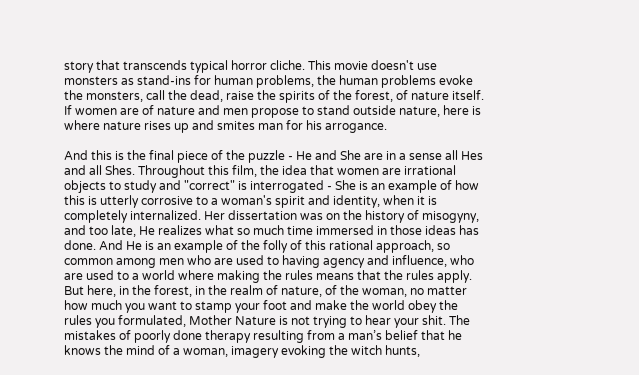story that transcends typical horror cliche. This movie doesn't use monsters as stand-ins for human problems, the human problems evoke the monsters, call the dead, raise the spirits of the forest, of nature itself. If women are of nature and men propose to stand outside nature, here is where nature rises up and smites man for his arrogance.

And this is the final piece of the puzzle - He and She are in a sense all Hes and all Shes. Throughout this film, the idea that women are irrational objects to study and "correct" is interrogated - She is an example of how this is utterly corrosive to a woman's spirit and identity, when it is completely internalized. Her dissertation was on the history of misogyny, and too late, He realizes what so much time immersed in those ideas has done. And He is an example of the folly of this rational approach, so common among men who are used to having agency and influence, who are used to a world where making the rules means that the rules apply. But here, in the forest, in the realm of nature, of the woman, no matter how much you want to stamp your foot and make the world obey the rules you formulated, Mother Nature is not trying to hear your shit. The mistakes of poorly done therapy resulting from a man’s belief that he knows the mind of a woman, imagery evoking the witch hunts,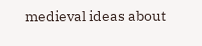medieval ideas about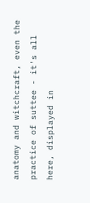anatomy and witchcraft, even the practice of suttee - it's all here, displayed in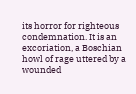its horror for righteous condemnation. It is an excoriation, a Boschian howl of rage uttered by a wounded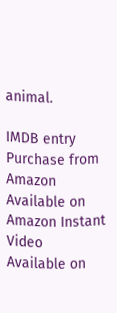animal.

IMDB entry
Purchase from Amazon
Available on Amazon Instant Video
Available on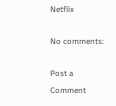Netflix

No comments:

Post a Comment